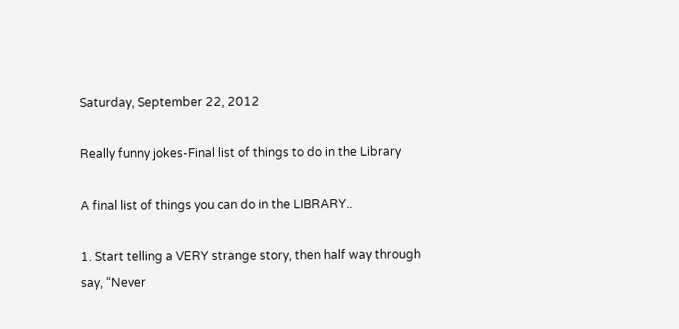Saturday, September 22, 2012

Really funny jokes-Final list of things to do in the Library

A final list of things you can do in the LIBRARY..

1. Start telling a VERY strange story, then half way through say, “Never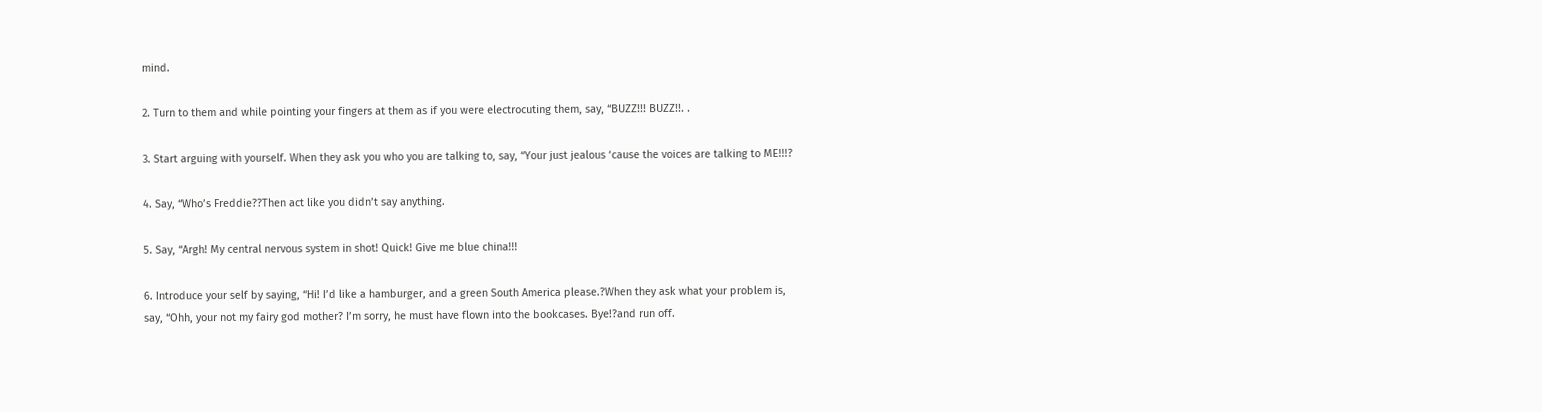mind.

2. Turn to them and while pointing your fingers at them as if you were electrocuting them, say, “BUZZ!!! BUZZ!!. .

3. Start arguing with yourself. When they ask you who you are talking to, say, “Your just jealous ‘cause the voices are talking to ME!!!?

4. Say, “Who’s Freddie??Then act like you didn’t say anything.

5. Say, “Argh! My central nervous system in shot! Quick! Give me blue china!!!

6. Introduce your self by saying, “Hi! I’d like a hamburger, and a green South America please.?When they ask what your problem is, say, “Ohh, your not my fairy god mother? I’m sorry, he must have flown into the bookcases. Bye!?and run off.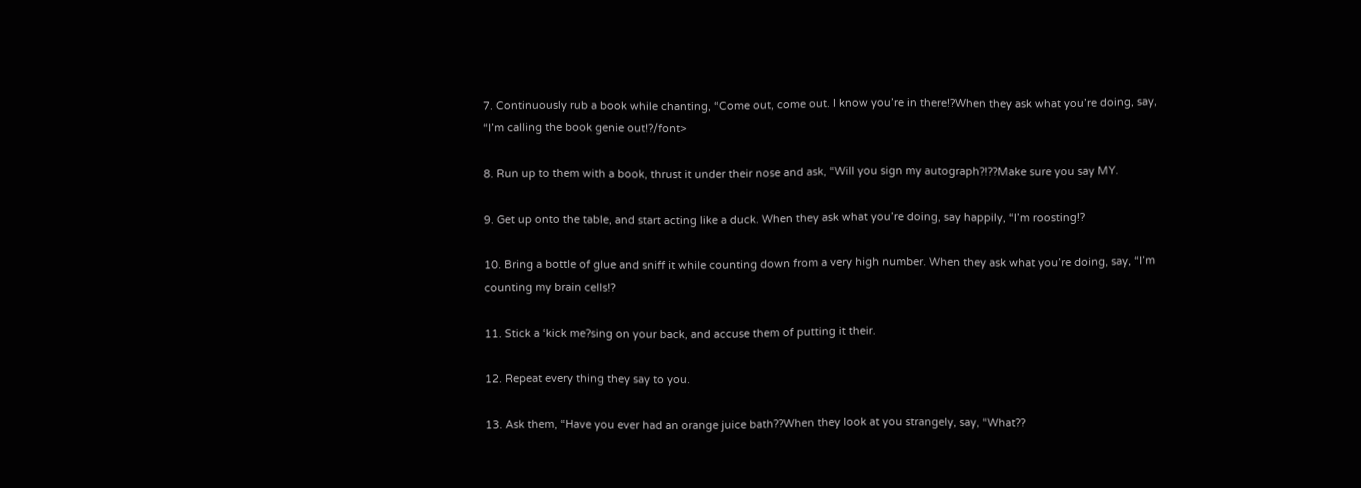7. Continuously rub a book while chanting, “Come out, come out. I know you’re in there!?When they ask what you’re doing, say, “I’m calling the book genie out!?/font>

8. Run up to them with a book, thrust it under their nose and ask, “Will you sign my autograph?!??Make sure you say MY.

9. Get up onto the table, and start acting like a duck. When they ask what you’re doing, say happily, “I’m roosting!?

10. Bring a bottle of glue and sniff it while counting down from a very high number. When they ask what you’re doing, say, “I’m counting my brain cells!?

11. Stick a ‘kick me?sing on your back, and accuse them of putting it their.

12. Repeat every thing they say to you.

13. Ask them, “Have you ever had an orange juice bath??When they look at you strangely, say, “What??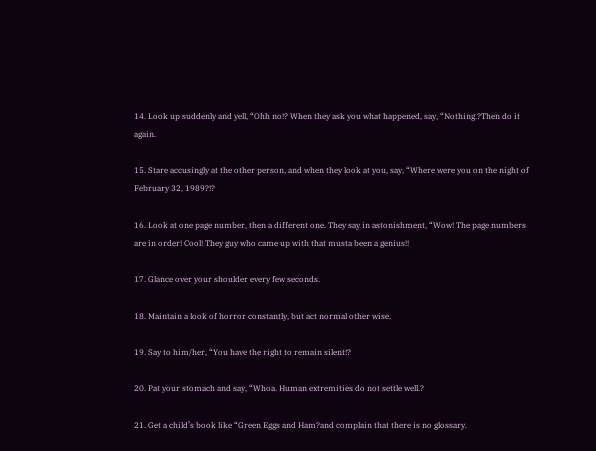14. Look up suddenly and yell, “Ohh no!? When they ask you what happened, say, “Nothing.?Then do it again.

15. Stare accusingly at the other person, and when they look at you, say, “Where were you on the night of February 32, 1989?!?

16. Look at one page number, then a different one. They say in astonishment, “Wow! The page numbers are in order! Cool! They guy who came up with that musta been a genius!!

17. Glance over your shoulder every few seconds.

18. Maintain a look of horror constantly, but act normal other wise.

19. Say to him/her, “You have the right to remain silent!?

20. Pat your stomach and say, “Whoa. Human extremities do not settle well.?

21. Get a child’s book like “Green Eggs and Ham?and complain that there is no glossary.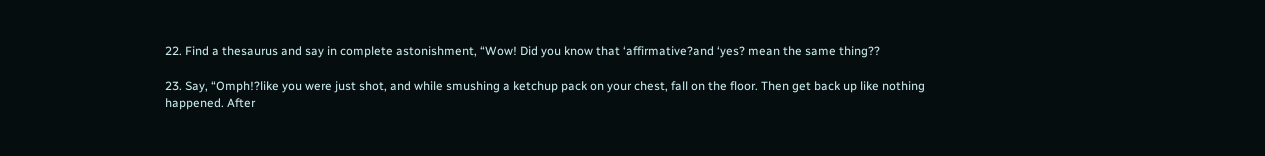22. Find a thesaurus and say in complete astonishment, “Wow! Did you know that ‘affirmative?and ‘yes? mean the same thing??

23. Say, “Omph!?like you were just shot, and while smushing a ketchup pack on your chest, fall on the floor. Then get back up like nothing happened. After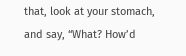that, look at your stomach, and say, “What? How’d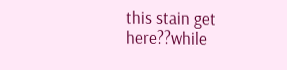this stain get here??while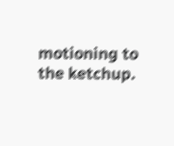motioning to the ketchup.